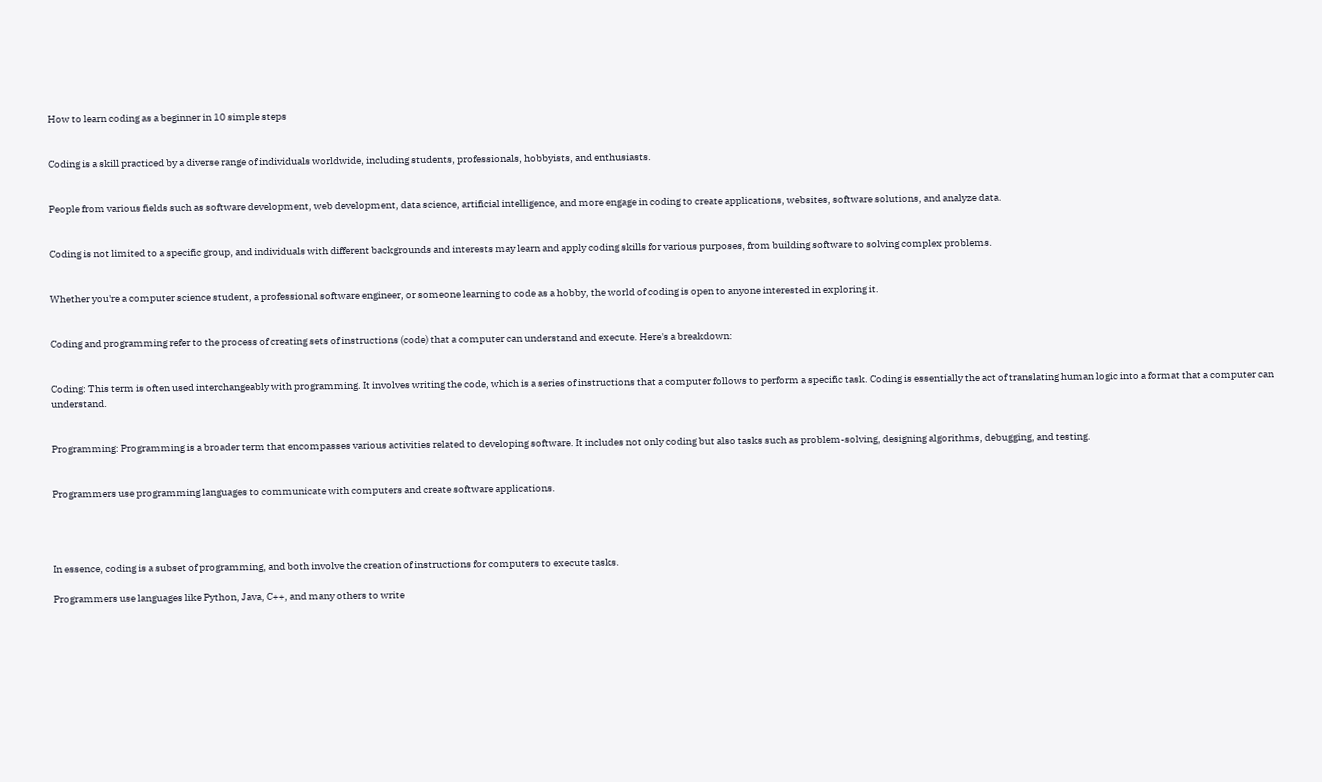How to learn coding as a beginner in 10 simple steps


Coding is a skill practiced by a diverse range of individuals worldwide, including students, professionals, hobbyists, and enthusiasts.


People from various fields such as software development, web development, data science, artificial intelligence, and more engage in coding to create applications, websites, software solutions, and analyze data.


Coding is not limited to a specific group, and individuals with different backgrounds and interests may learn and apply coding skills for various purposes, from building software to solving complex problems.


Whether you're a computer science student, a professional software engineer, or someone learning to code as a hobby, the world of coding is open to anyone interested in exploring it.


Coding and programming refer to the process of creating sets of instructions (code) that a computer can understand and execute. Here's a breakdown:


Coding: This term is often used interchangeably with programming. It involves writing the code, which is a series of instructions that a computer follows to perform a specific task. Coding is essentially the act of translating human logic into a format that a computer can understand.


Programming: Programming is a broader term that encompasses various activities related to developing software. It includes not only coding but also tasks such as problem-solving, designing algorithms, debugging, and testing.


Programmers use programming languages to communicate with computers and create software applications.




In essence, coding is a subset of programming, and both involve the creation of instructions for computers to execute tasks.

Programmers use languages like Python, Java, C++, and many others to write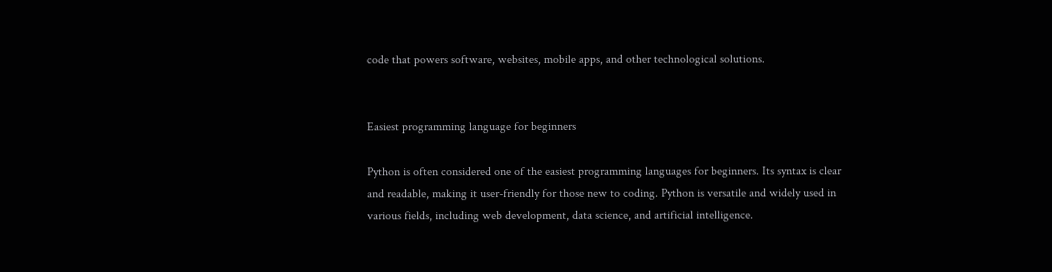code that powers software, websites, mobile apps, and other technological solutions.


Easiest programming language for beginners

Python is often considered one of the easiest programming languages for beginners. Its syntax is clear and readable, making it user-friendly for those new to coding. Python is versatile and widely used in various fields, including web development, data science, and artificial intelligence.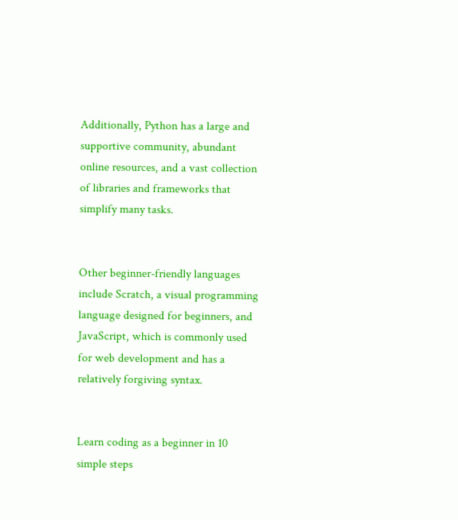Additionally, Python has a large and supportive community, abundant online resources, and a vast collection of libraries and frameworks that simplify many tasks.


Other beginner-friendly languages include Scratch, a visual programming language designed for beginners, and JavaScript, which is commonly used for web development and has a relatively forgiving syntax.


Learn coding as a beginner in 10 simple steps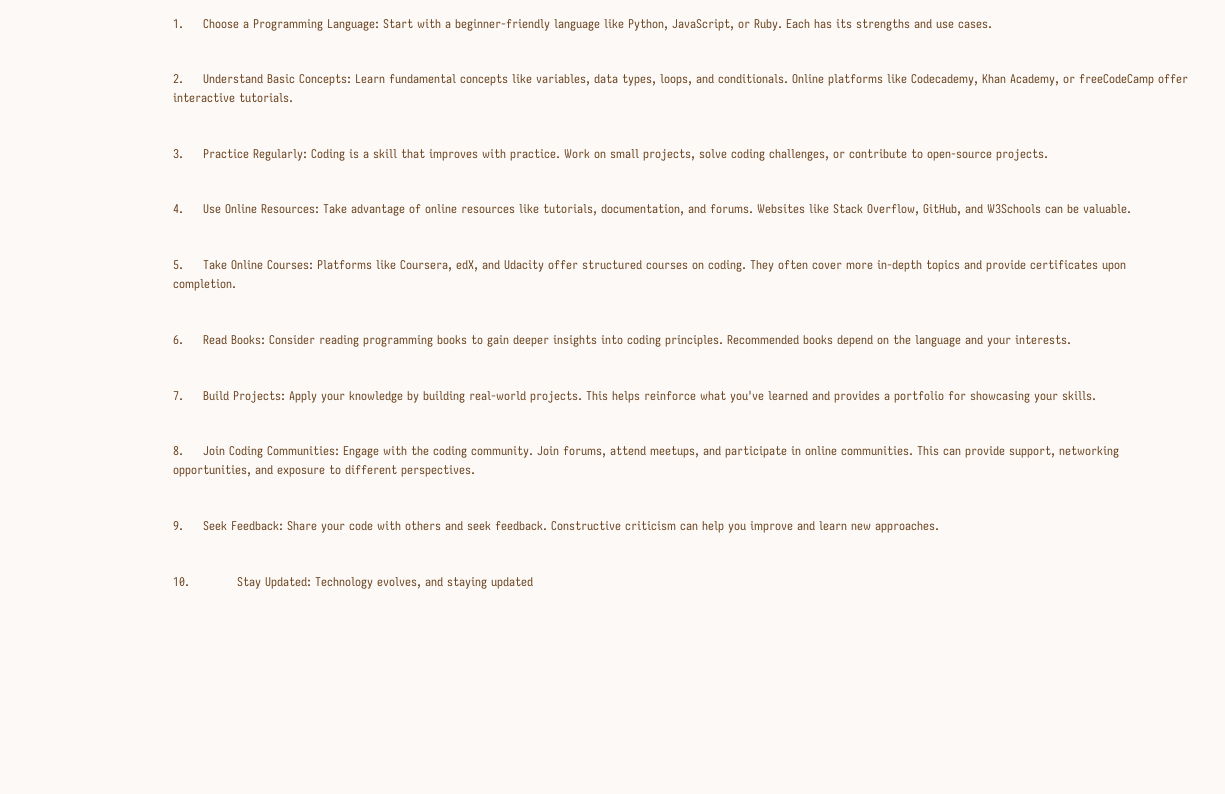1.     Choose a Programming Language: Start with a beginner-friendly language like Python, JavaScript, or Ruby. Each has its strengths and use cases.


2.     Understand Basic Concepts: Learn fundamental concepts like variables, data types, loops, and conditionals. Online platforms like Codecademy, Khan Academy, or freeCodeCamp offer interactive tutorials.


3.     Practice Regularly: Coding is a skill that improves with practice. Work on small projects, solve coding challenges, or contribute to open-source projects.


4.     Use Online Resources: Take advantage of online resources like tutorials, documentation, and forums. Websites like Stack Overflow, GitHub, and W3Schools can be valuable.


5.     Take Online Courses: Platforms like Coursera, edX, and Udacity offer structured courses on coding. They often cover more in-depth topics and provide certificates upon completion.


6.     Read Books: Consider reading programming books to gain deeper insights into coding principles. Recommended books depend on the language and your interests.


7.     Build Projects: Apply your knowledge by building real-world projects. This helps reinforce what you've learned and provides a portfolio for showcasing your skills.


8.     Join Coding Communities: Engage with the coding community. Join forums, attend meetups, and participate in online communities. This can provide support, networking opportunities, and exposure to different perspectives.


9.     Seek Feedback: Share your code with others and seek feedback. Constructive criticism can help you improve and learn new approaches.


10.            Stay Updated: Technology evolves, and staying updated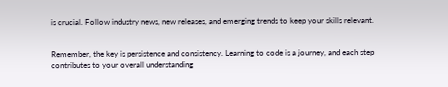is crucial. Follow industry news, new releases, and emerging trends to keep your skills relevant.


Remember, the key is persistence and consistency. Learning to code is a journey, and each step contributes to your overall understanding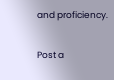and proficiency.

Post a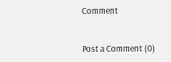Comment


Post a Comment (0)